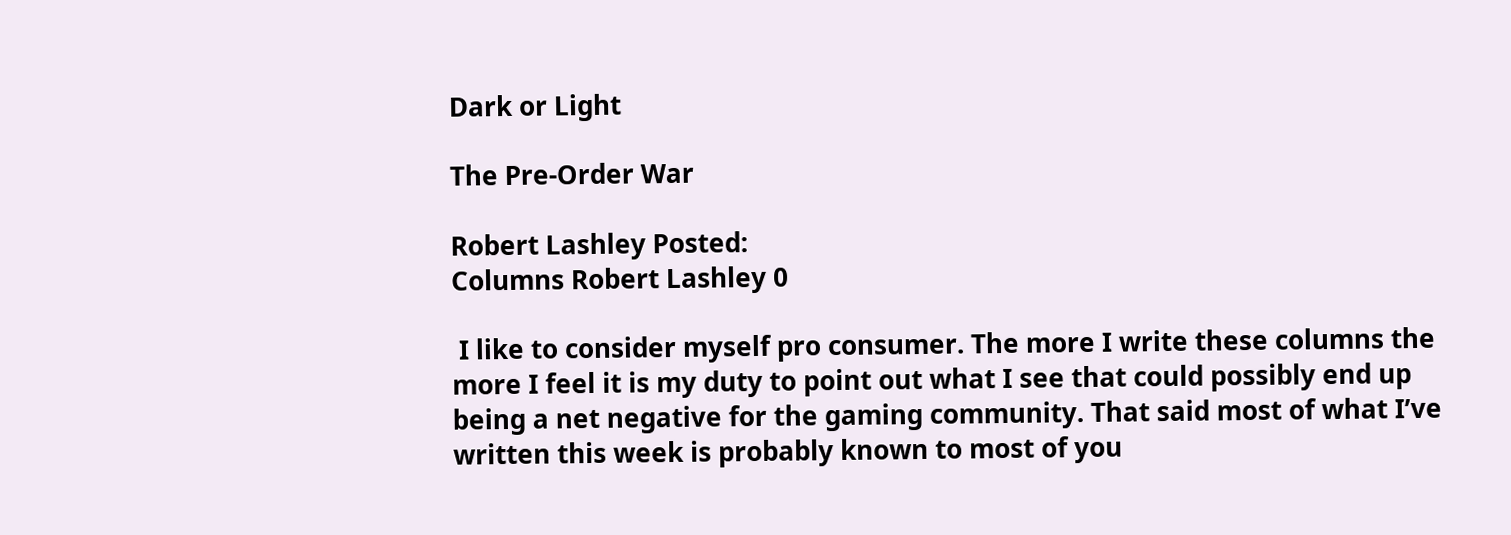Dark or Light

The Pre-Order War

Robert Lashley Posted:
Columns Robert Lashley 0

 I like to consider myself pro consumer. The more I write these columns the more I feel it is my duty to point out what I see that could possibly end up being a net negative for the gaming community. That said most of what I’ve written this week is probably known to most of you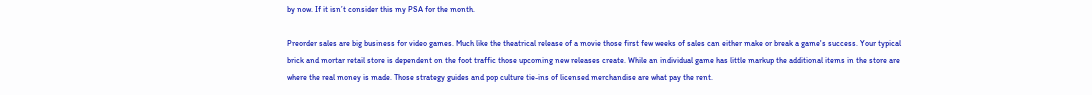by now. If it isn’t consider this my PSA for the month.

Preorder sales are big business for video games. Much like the theatrical release of a movie those first few weeks of sales can either make or break a game's success. Your typical brick and mortar retail store is dependent on the foot traffic those upcoming new releases create. While an individual game has little markup the additional items in the store are where the real money is made. Those strategy guides and pop culture tie-ins of licensed merchandise are what pay the rent.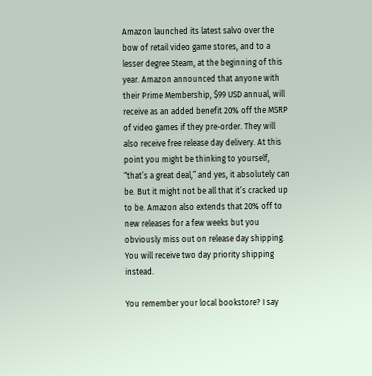Amazon launched its latest salvo over the bow of retail video game stores, and to a lesser degree Steam, at the beginning of this year. Amazon announced that anyone with their Prime Membership, $99 USD annual, will receive as an added benefit 20% off the MSRP of video games if they pre-order. They will also receive free release day delivery. At this point you might be thinking to yourself, “that’s a great deal,” and yes, it absolutely can be. But it might not be all that it’s cracked up to be. Amazon also extends that 20% off to new releases for a few weeks but you obviously miss out on release day shipping. You will receive two day priority shipping instead.

You remember your local bookstore? I say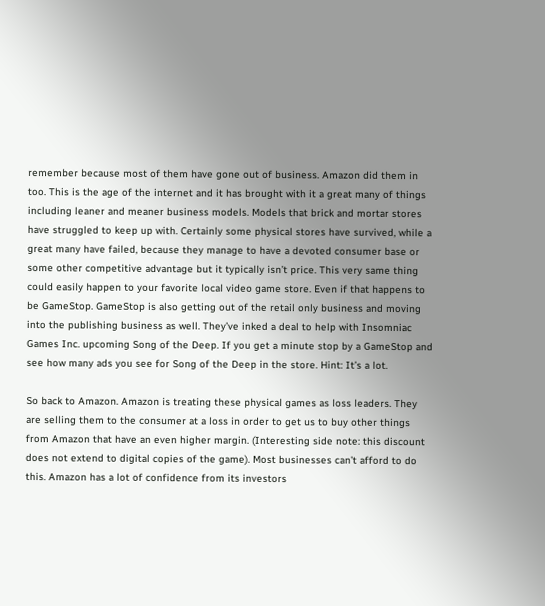remember because most of them have gone out of business. Amazon did them in too. This is the age of the internet and it has brought with it a great many of things including leaner and meaner business models. Models that brick and mortar stores have struggled to keep up with. Certainly some physical stores have survived, while a great many have failed, because they manage to have a devoted consumer base or some other competitive advantage but it typically isn’t price. This very same thing could easily happen to your favorite local video game store. Even if that happens to be GameStop. GameStop is also getting out of the retail only business and moving into the publishing business as well. They’ve inked a deal to help with Insomniac Games Inc. upcoming Song of the Deep. If you get a minute stop by a GameStop and see how many ads you see for Song of the Deep in the store. Hint: It’s a lot.

So back to Amazon. Amazon is treating these physical games as loss leaders. They are selling them to the consumer at a loss in order to get us to buy other things from Amazon that have an even higher margin. (Interesting side note: this discount does not extend to digital copies of the game). Most businesses can’t afford to do this. Amazon has a lot of confidence from its investors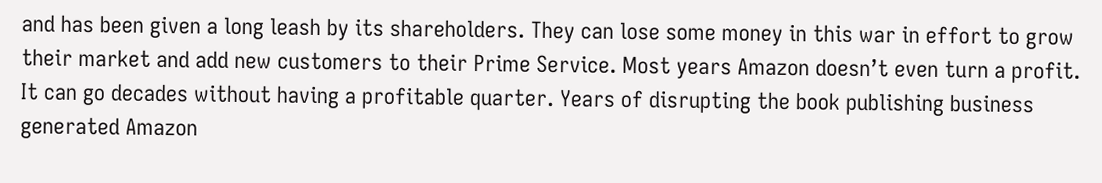and has been given a long leash by its shareholders. They can lose some money in this war in effort to grow their market and add new customers to their Prime Service. Most years Amazon doesn’t even turn a profit. It can go decades without having a profitable quarter. Years of disrupting the book publishing business generated Amazon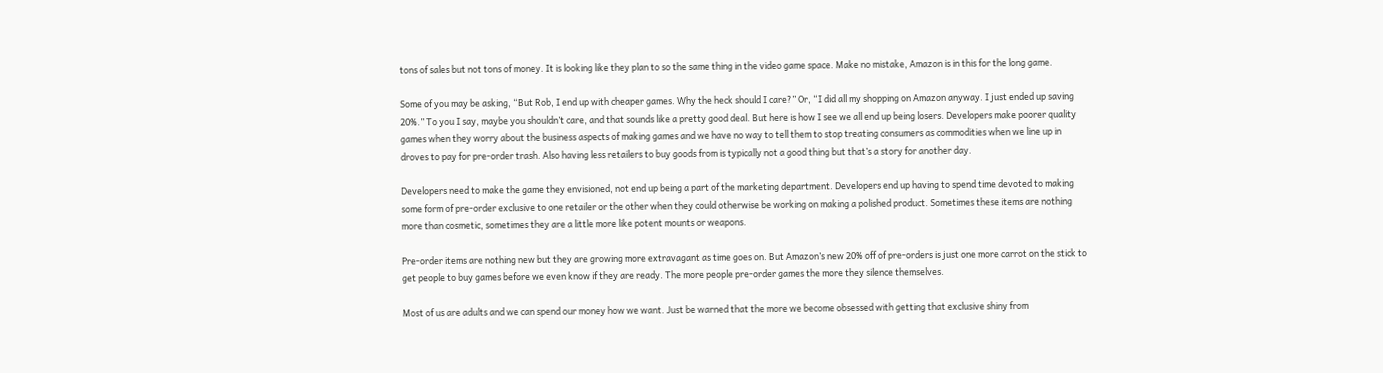tons of sales but not tons of money. It is looking like they plan to so the same thing in the video game space. Make no mistake, Amazon is in this for the long game.

Some of you may be asking, “But Rob, I end up with cheaper games. Why the heck should I care?” Or, “I did all my shopping on Amazon anyway. I just ended up saving 20%.” To you I say, maybe you shouldn’t care, and that sounds like a pretty good deal. But here is how I see we all end up being losers. Developers make poorer quality games when they worry about the business aspects of making games and we have no way to tell them to stop treating consumers as commodities when we line up in droves to pay for pre-order trash. Also having less retailers to buy goods from is typically not a good thing but that’s a story for another day.

Developers need to make the game they envisioned, not end up being a part of the marketing department. Developers end up having to spend time devoted to making some form of pre-order exclusive to one retailer or the other when they could otherwise be working on making a polished product. Sometimes these items are nothing more than cosmetic, sometimes they are a little more like potent mounts or weapons.

Pre-order items are nothing new but they are growing more extravagant as time goes on. But Amazon’s new 20% off of pre-orders is just one more carrot on the stick to get people to buy games before we even know if they are ready. The more people pre-order games the more they silence themselves.

Most of us are adults and we can spend our money how we want. Just be warned that the more we become obsessed with getting that exclusive shiny from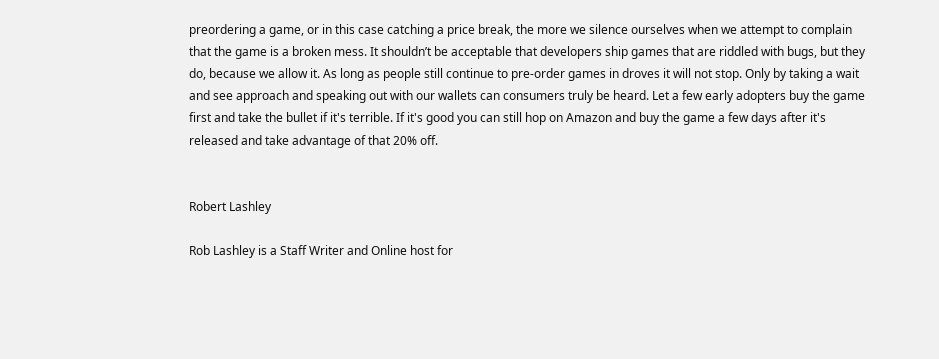preordering a game, or in this case catching a price break, the more we silence ourselves when we attempt to complain that the game is a broken mess. It shouldn’t be acceptable that developers ship games that are riddled with bugs, but they do, because we allow it. As long as people still continue to pre-order games in droves it will not stop. Only by taking a wait and see approach and speaking out with our wallets can consumers truly be heard. Let a few early adopters buy the game first and take the bullet if it's terrible. If it's good you can still hop on Amazon and buy the game a few days after it's released and take advantage of that 20% off.


Robert Lashley

Rob Lashley is a Staff Writer and Online host for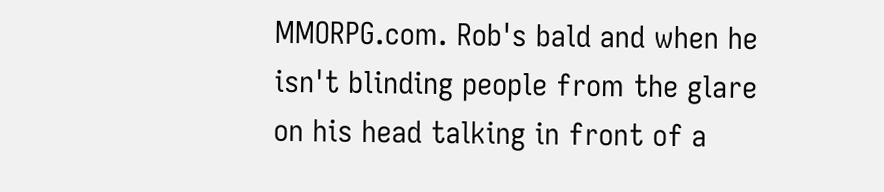MMORPG.com. Rob's bald and when he isn't blinding people from the glare on his head talking in front of a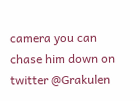camera you can chase him down on twitter @Grakulen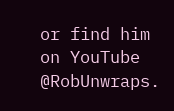or find him on YouTube @RobUnwraps.